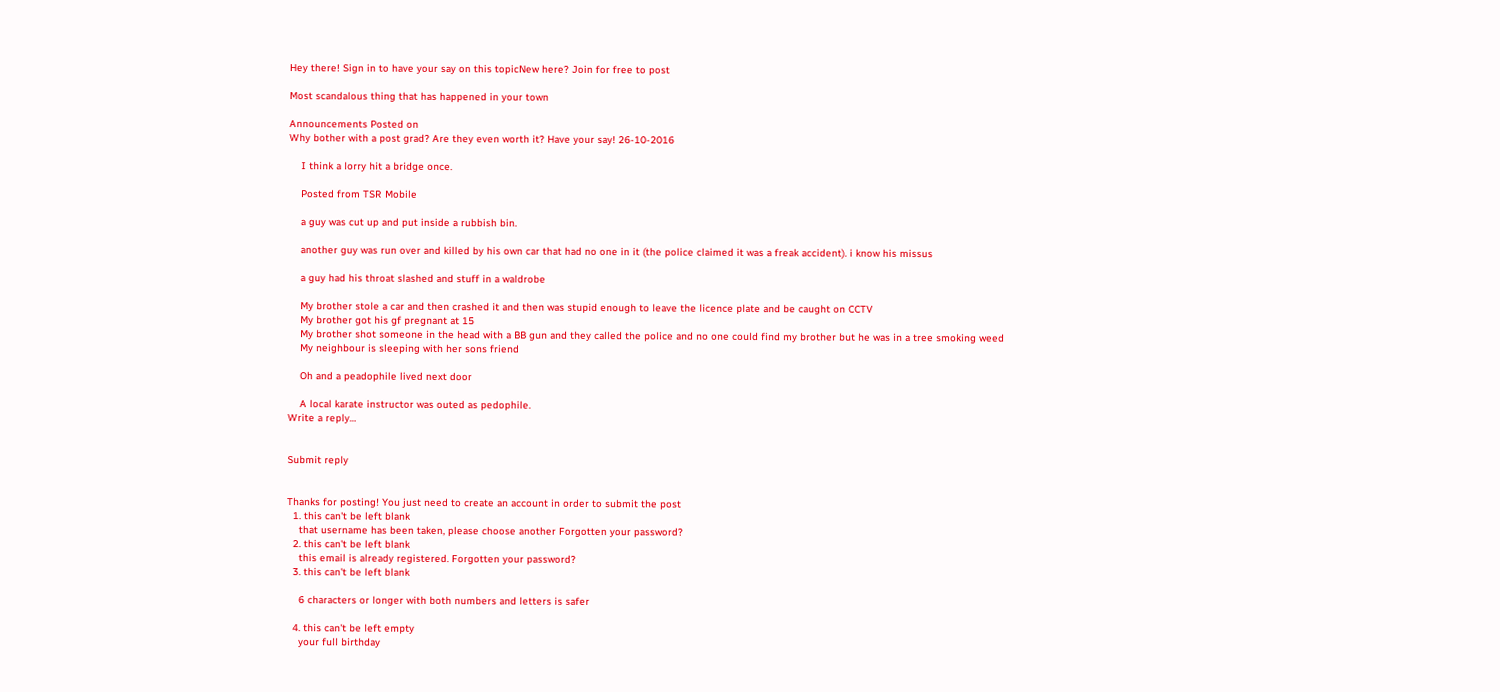Hey there! Sign in to have your say on this topicNew here? Join for free to post

Most scandalous thing that has happened in your town

Announcements Posted on
Why bother with a post grad? Are they even worth it? Have your say! 26-10-2016

    I think a lorry hit a bridge once.

    Posted from TSR Mobile

    a guy was cut up and put inside a rubbish bin.

    another guy was run over and killed by his own car that had no one in it (the police claimed it was a freak accident). i know his missus

    a guy had his throat slashed and stuff in a waldrobe

    My brother stole a car and then crashed it and then was stupid enough to leave the licence plate and be caught on CCTV
    My brother got his gf pregnant at 15
    My brother shot someone in the head with a BB gun and they called the police and no one could find my brother but he was in a tree smoking weed
    My neighbour is sleeping with her sons friend

    Oh and a peadophile lived next door

    A local karate instructor was outed as pedophile.
Write a reply…


Submit reply


Thanks for posting! You just need to create an account in order to submit the post
  1. this can't be left blank
    that username has been taken, please choose another Forgotten your password?
  2. this can't be left blank
    this email is already registered. Forgotten your password?
  3. this can't be left blank

    6 characters or longer with both numbers and letters is safer

  4. this can't be left empty
    your full birthday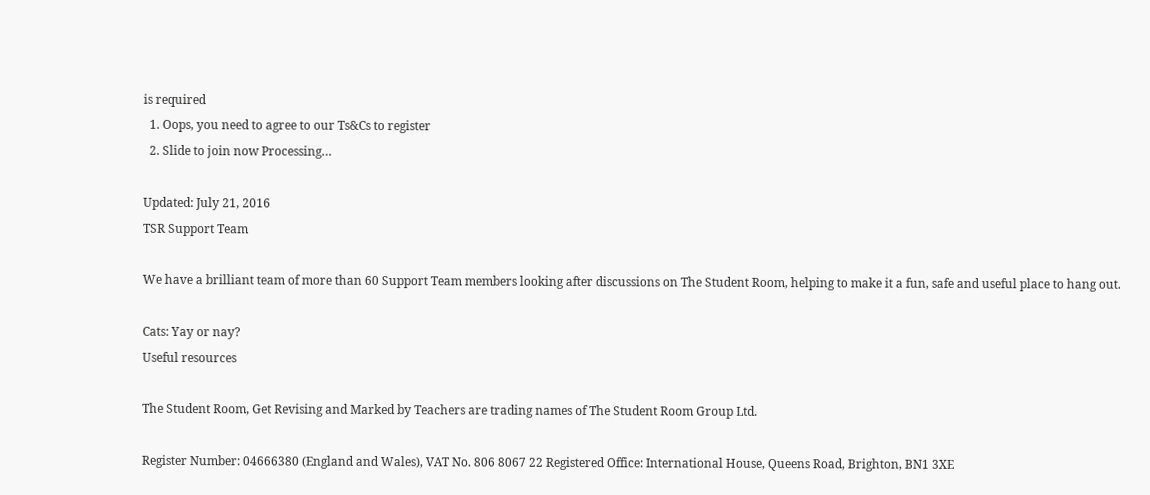is required
  1. Oops, you need to agree to our Ts&Cs to register
  2. Slide to join now Processing…

Updated: July 21, 2016
TSR Support Team

We have a brilliant team of more than 60 Support Team members looking after discussions on The Student Room, helping to make it a fun, safe and useful place to hang out.

Cats: Yay or nay?
Useful resources

The Student Room, Get Revising and Marked by Teachers are trading names of The Student Room Group Ltd.

Register Number: 04666380 (England and Wales), VAT No. 806 8067 22 Registered Office: International House, Queens Road, Brighton, BN1 3XE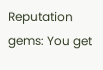Reputation gems: You get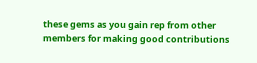these gems as you gain rep from other members for making good contributions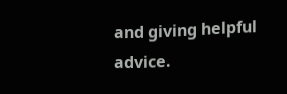and giving helpful advice.